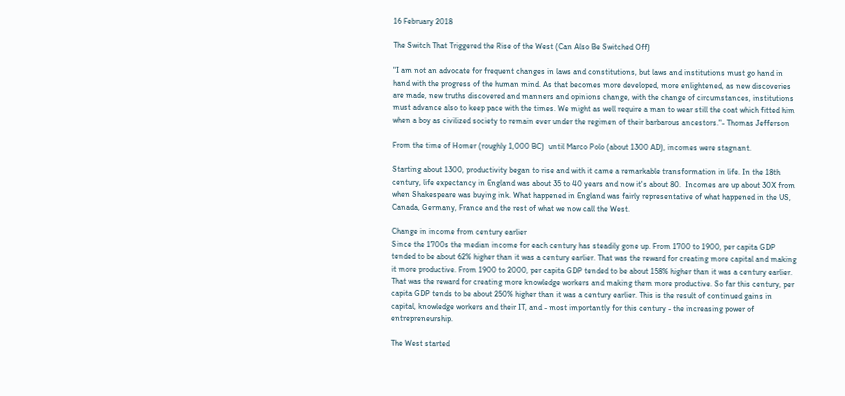16 February 2018

The Switch That Triggered the Rise of the West (Can Also Be Switched Off)

"I am not an advocate for frequent changes in laws and constitutions, but laws and institutions must go hand in hand with the progress of the human mind. As that becomes more developed, more enlightened, as new discoveries are made, new truths discovered and manners and opinions change, with the change of circumstances, institutions must advance also to keep pace with the times. We might as well require a man to wear still the coat which fitted him when a boy as civilized society to remain ever under the regimen of their barbarous ancestors."- Thomas Jefferson

From the time of Homer (roughly 1,000 BC)  until Marco Polo (about 1300 AD), incomes were stagnant.

Starting about 1300, productivity began to rise and with it came a remarkable transformation in life. In the 18th century, life expectancy in England was about 35 to 40 years and now it's about 80.  Incomes are up about 30X from when Shakespeare was buying ink. What happened in England was fairly representative of what happened in the US, Canada, Germany, France and the rest of what we now call the West.

Change in income from century earlier
Since the 1700s the median income for each century has steadily gone up. From 1700 to 1900, per capita GDP tended to be about 62% higher than it was a century earlier. That was the reward for creating more capital and making it more productive. From 1900 to 2000, per capita GDP tended to be about 158% higher than it was a century earlier. That was the reward for creating more knowledge workers and making them more productive. So far this century, per capita GDP tends to be about 250% higher than it was a century earlier. This is the result of continued gains in capital, knowledge workers and their IT, and - most importantly for this century - the increasing power of entrepreneurship.

The West started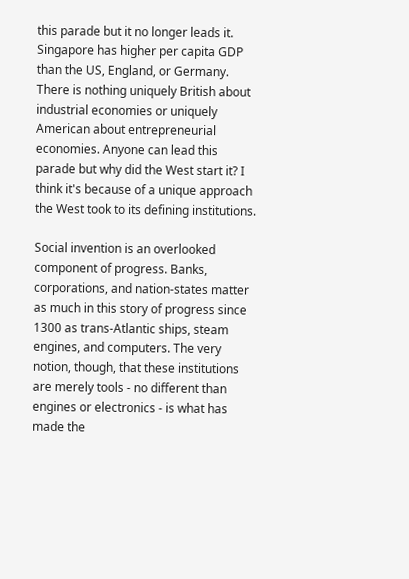this parade but it no longer leads it. Singapore has higher per capita GDP than the US, England, or Germany. There is nothing uniquely British about industrial economies or uniquely American about entrepreneurial economies. Anyone can lead this parade but why did the West start it? I think it's because of a unique approach the West took to its defining institutions.

Social invention is an overlooked component of progress. Banks, corporations, and nation-states matter as much in this story of progress since 1300 as trans-Atlantic ships, steam engines, and computers. The very notion, though, that these institutions are merely tools - no different than engines or electronics - is what has made the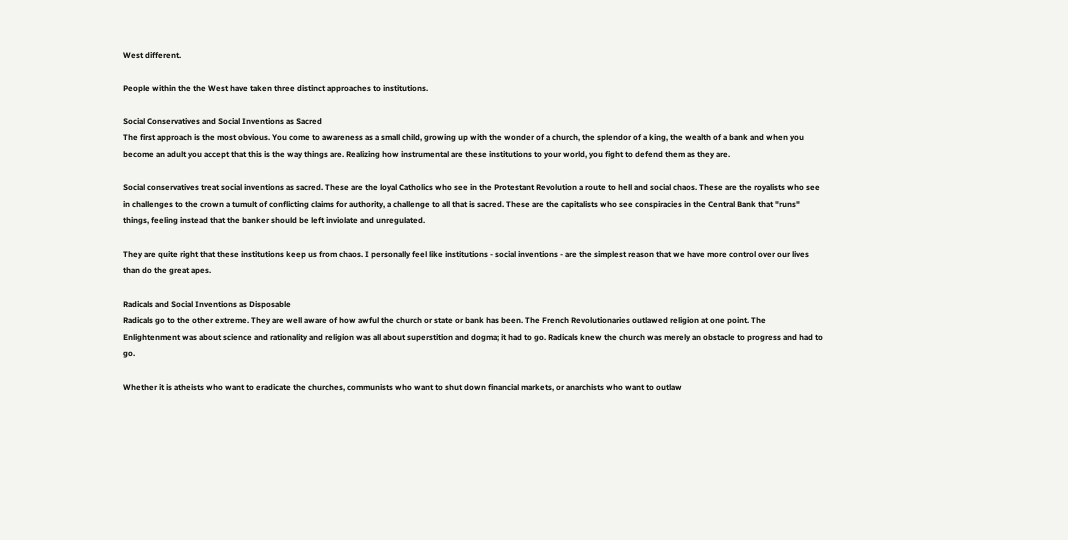West different.

People within the the West have taken three distinct approaches to institutions.

Social Conservatives and Social Inventions as Sacred
The first approach is the most obvious. You come to awareness as a small child, growing up with the wonder of a church, the splendor of a king, the wealth of a bank and when you become an adult you accept that this is the way things are. Realizing how instrumental are these institutions to your world, you fight to defend them as they are.

Social conservatives treat social inventions as sacred. These are the loyal Catholics who see in the Protestant Revolution a route to hell and social chaos. These are the royalists who see in challenges to the crown a tumult of conflicting claims for authority, a challenge to all that is sacred. These are the capitalists who see conspiracies in the Central Bank that "runs" things, feeling instead that the banker should be left inviolate and unregulated.

They are quite right that these institutions keep us from chaos. I personally feel like institutions - social inventions - are the simplest reason that we have more control over our lives than do the great apes.

Radicals and Social Inventions as Disposable
Radicals go to the other extreme. They are well aware of how awful the church or state or bank has been. The French Revolutionaries outlawed religion at one point. The Enlightenment was about science and rationality and religion was all about superstition and dogma; it had to go. Radicals knew the church was merely an obstacle to progress and had to go.

Whether it is atheists who want to eradicate the churches, communists who want to shut down financial markets, or anarchists who want to outlaw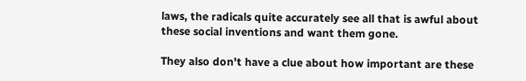laws, the radicals quite accurately see all that is awful about these social inventions and want them gone.

They also don't have a clue about how important are these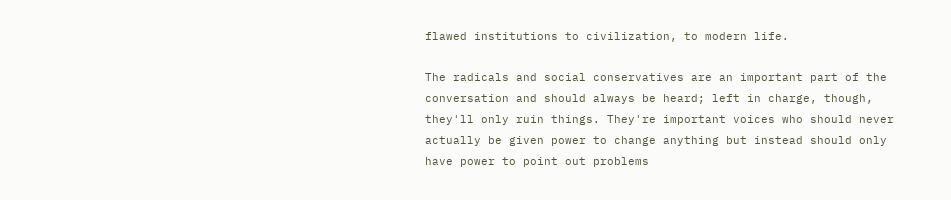flawed institutions to civilization, to modern life.

The radicals and social conservatives are an important part of the conversation and should always be heard; left in charge, though, they'll only ruin things. They're important voices who should never actually be given power to change anything but instead should only have power to point out problems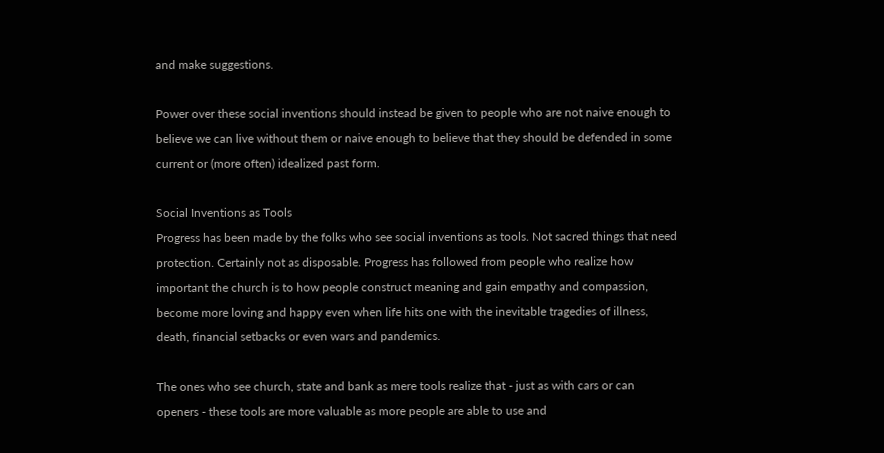and make suggestions.

Power over these social inventions should instead be given to people who are not naive enough to believe we can live without them or naive enough to believe that they should be defended in some current or (more often) idealized past form.

Social Inventions as Tools
Progress has been made by the folks who see social inventions as tools. Not sacred things that need protection. Certainly not as disposable. Progress has followed from people who realize how important the church is to how people construct meaning and gain empathy and compassion, become more loving and happy even when life hits one with the inevitable tragedies of illness, death, financial setbacks or even wars and pandemics.

The ones who see church, state and bank as mere tools realize that - just as with cars or can openers - these tools are more valuable as more people are able to use and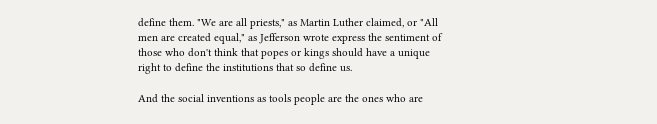define them. "We are all priests," as Martin Luther claimed, or "All men are created equal," as Jefferson wrote express the sentiment of those who don't think that popes or kings should have a unique right to define the institutions that so define us.

And the social inventions as tools people are the ones who are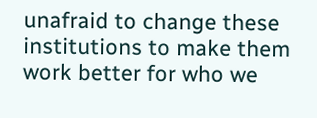unafraid to change these institutions to make them work better for who we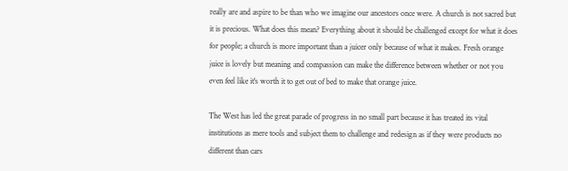really are and aspire to be than who we imagine our ancestors once were. A church is not sacred but it is precious. What does this mean? Everything about it should be challenged except for what it does for people; a church is more important than a juicer only because of what it makes. Fresh orange juice is lovely but meaning and compassion can make the difference between whether or not you even feel like it's worth it to get out of bed to make that orange juice.

The West has led the great parade of progress in no small part because it has treated its vital institutions as mere tools and subject them to challenge and redesign as if they were products no different than cars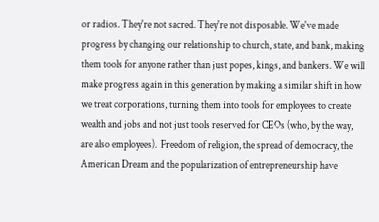or radios. They're not sacred. They're not disposable. We've made progress by changing our relationship to church, state, and bank, making them tools for anyone rather than just popes, kings, and bankers. We will make progress again in this generation by making a similar shift in how we treat corporations, turning them into tools for employees to create wealth and jobs and not just tools reserved for CEOs (who, by the way, are also employees).  Freedom of religion, the spread of democracy, the American Dream and the popularization of entrepreneurship have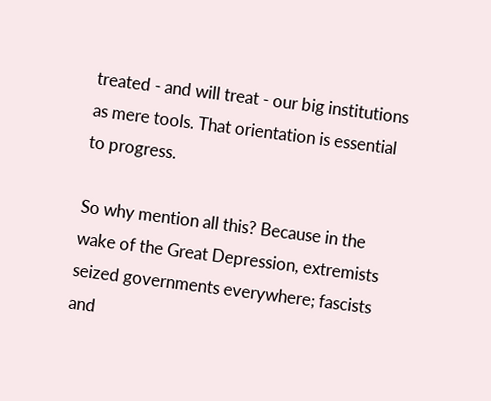treated - and will treat - our big institutions as mere tools. That orientation is essential to progress.

So why mention all this? Because in the wake of the Great Depression, extremists seized governments everywhere; fascists and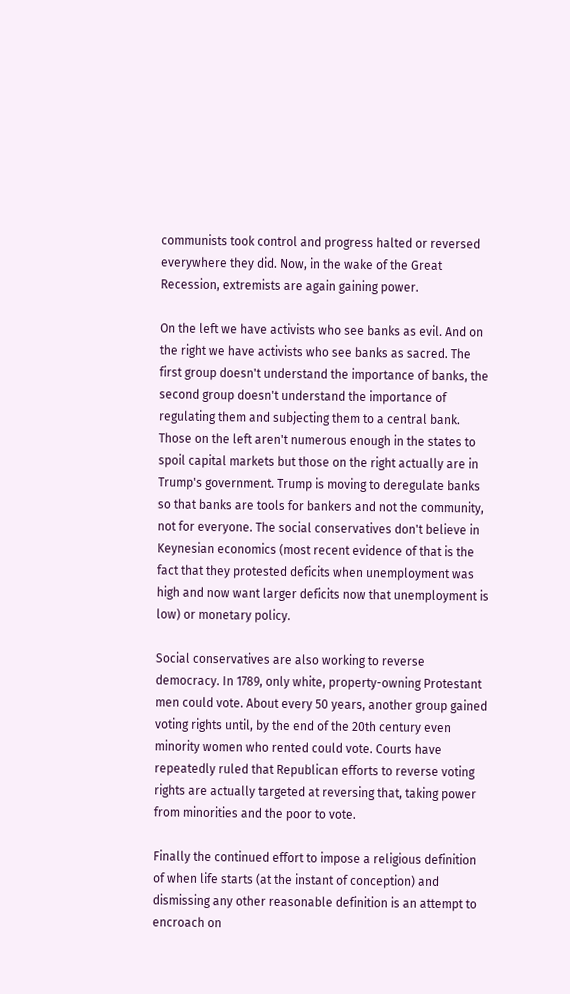communists took control and progress halted or reversed everywhere they did. Now, in the wake of the Great Recession, extremists are again gaining power.

On the left we have activists who see banks as evil. And on the right we have activists who see banks as sacred. The first group doesn't understand the importance of banks, the second group doesn't understand the importance of regulating them and subjecting them to a central bank. Those on the left aren't numerous enough in the states to spoil capital markets but those on the right actually are in Trump's government. Trump is moving to deregulate banks so that banks are tools for bankers and not the community, not for everyone. The social conservatives don't believe in Keynesian economics (most recent evidence of that is the fact that they protested deficits when unemployment was high and now want larger deficits now that unemployment is low) or monetary policy.

Social conservatives are also working to reverse democracy. In 1789, only white, property-owning Protestant men could vote. About every 50 years, another group gained voting rights until, by the end of the 20th century even minority women who rented could vote. Courts have repeatedly ruled that Republican efforts to reverse voting rights are actually targeted at reversing that, taking power from minorities and the poor to vote.

Finally the continued effort to impose a religious definition of when life starts (at the instant of conception) and dismissing any other reasonable definition is an attempt to encroach on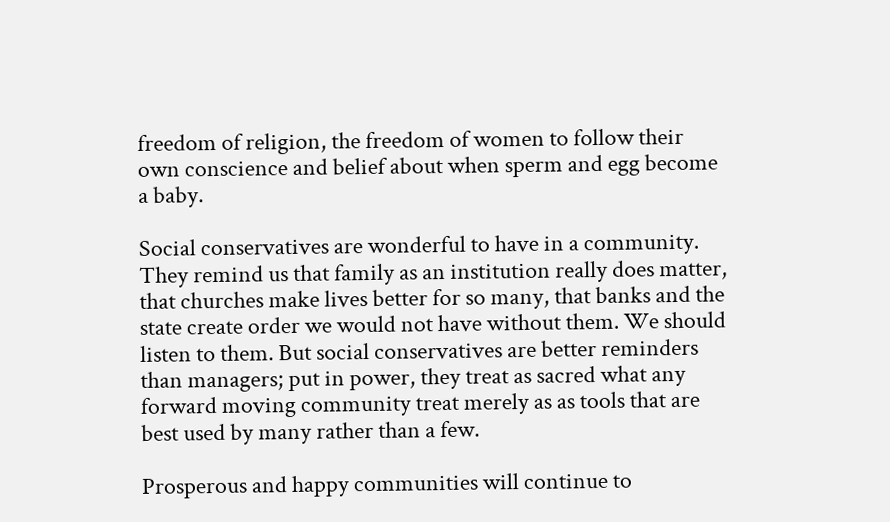freedom of religion, the freedom of women to follow their own conscience and belief about when sperm and egg become a baby.

Social conservatives are wonderful to have in a community. They remind us that family as an institution really does matter, that churches make lives better for so many, that banks and the state create order we would not have without them. We should listen to them. But social conservatives are better reminders than managers; put in power, they treat as sacred what any forward moving community treat merely as as tools that are best used by many rather than a few.

Prosperous and happy communities will continue to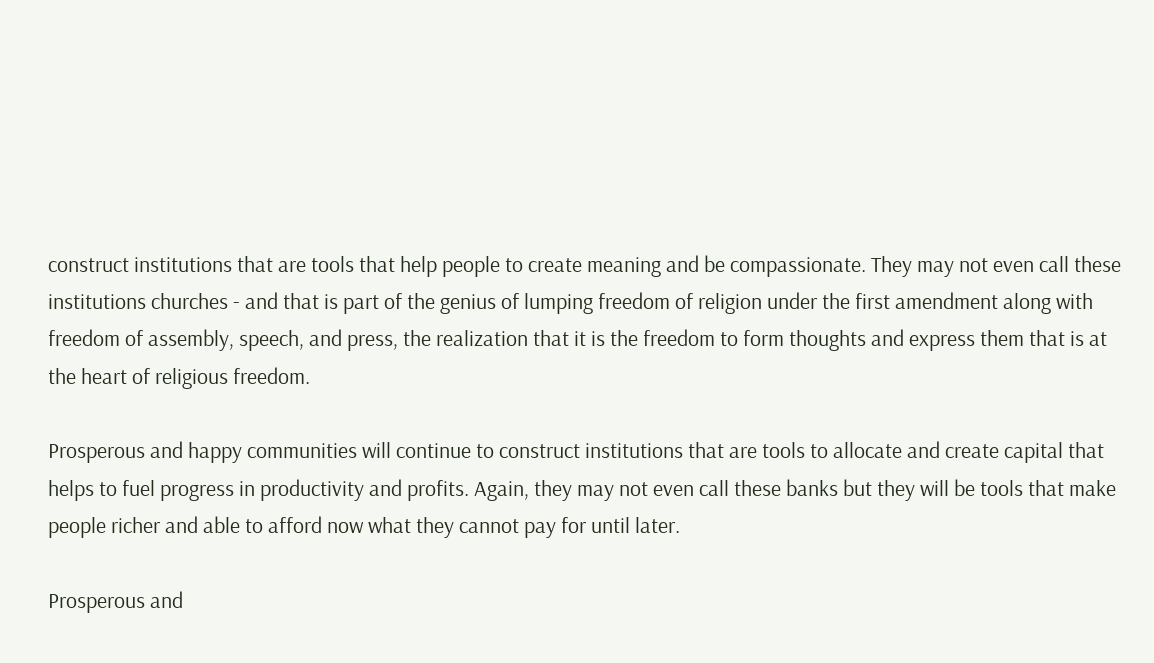construct institutions that are tools that help people to create meaning and be compassionate. They may not even call these institutions churches - and that is part of the genius of lumping freedom of religion under the first amendment along with freedom of assembly, speech, and press, the realization that it is the freedom to form thoughts and express them that is at the heart of religious freedom.

Prosperous and happy communities will continue to construct institutions that are tools to allocate and create capital that helps to fuel progress in productivity and profits. Again, they may not even call these banks but they will be tools that make people richer and able to afford now what they cannot pay for until later.

Prosperous and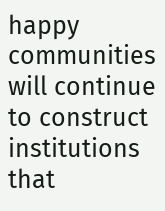happy communities will continue to construct institutions that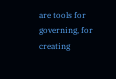are tools for governing, for creating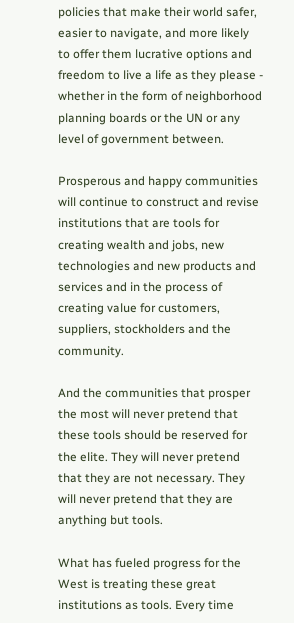policies that make their world safer, easier to navigate, and more likely to offer them lucrative options and freedom to live a life as they please - whether in the form of neighborhood planning boards or the UN or any level of government between.

Prosperous and happy communities will continue to construct and revise institutions that are tools for creating wealth and jobs, new technologies and new products and services and in the process of creating value for customers, suppliers, stockholders and the community.

And the communities that prosper the most will never pretend that these tools should be reserved for the elite. They will never pretend that they are not necessary. They will never pretend that they are anything but tools.

What has fueled progress for the West is treating these great institutions as tools. Every time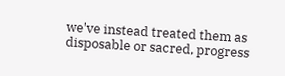we've instead treated them as disposable or sacred, progress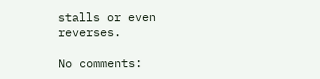stalls or even reverses.

No comments: